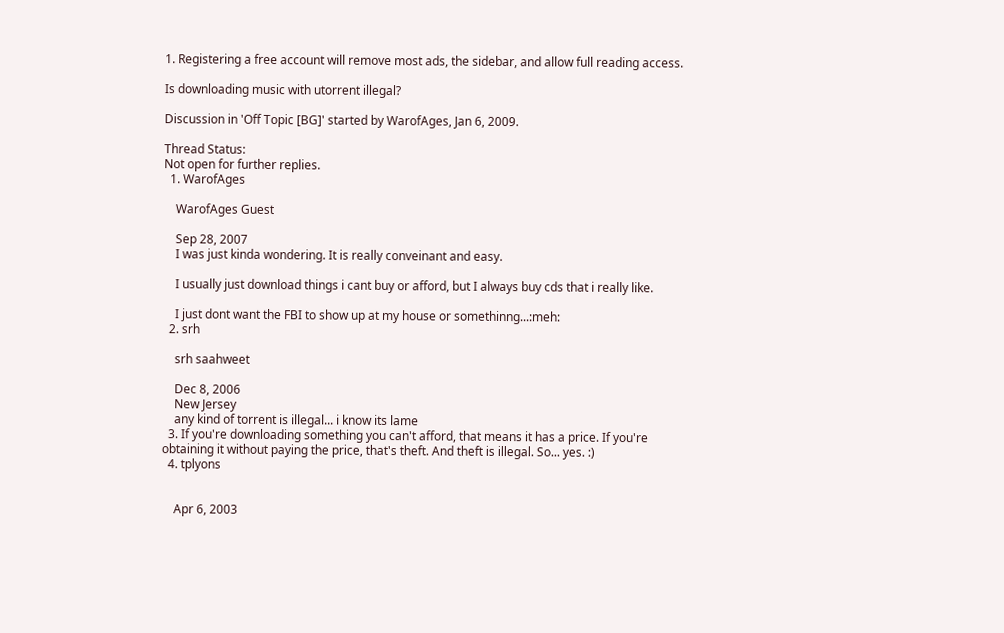1. Registering a free account will remove most ads, the sidebar, and allow full reading access.

Is downloading music with utorrent illegal?

Discussion in 'Off Topic [BG]' started by WarofAges, Jan 6, 2009.

Thread Status:
Not open for further replies.
  1. WarofAges

    WarofAges Guest

    Sep 28, 2007
    I was just kinda wondering. It is really conveinant and easy.

    I usually just download things i cant buy or afford, but I always buy cds that i really like.

    I just dont want the FBI to show up at my house or somethinng...:meh:
  2. srh

    srh saahweet

    Dec 8, 2006
    New Jersey
    any kind of torrent is illegal... i know its lame
  3. If you're downloading something you can't afford, that means it has a price. If you're obtaining it without paying the price, that's theft. And theft is illegal. So... yes. :)
  4. tplyons


    Apr 6, 2003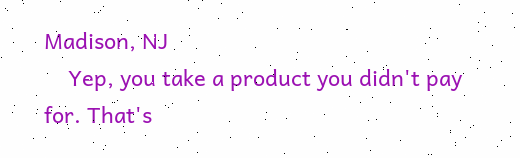Madison, NJ
    Yep, you take a product you didn't pay for. That's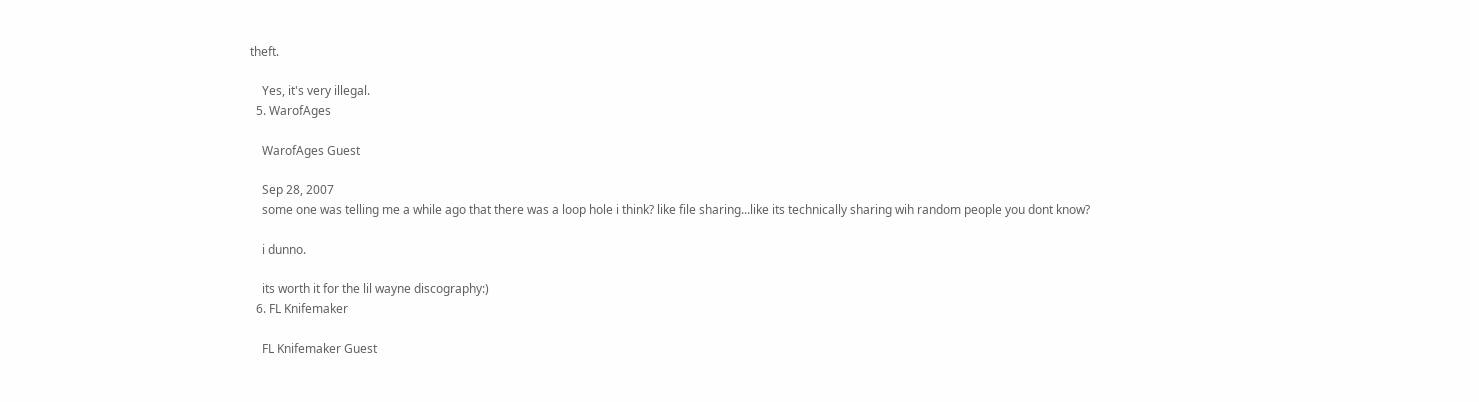theft.

    Yes, it's very illegal.
  5. WarofAges

    WarofAges Guest

    Sep 28, 2007
    some one was telling me a while ago that there was a loop hole i think? like file sharing...like its technically sharing wih random people you dont know?

    i dunno.

    its worth it for the lil wayne discography:)
  6. FL Knifemaker

    FL Knifemaker Guest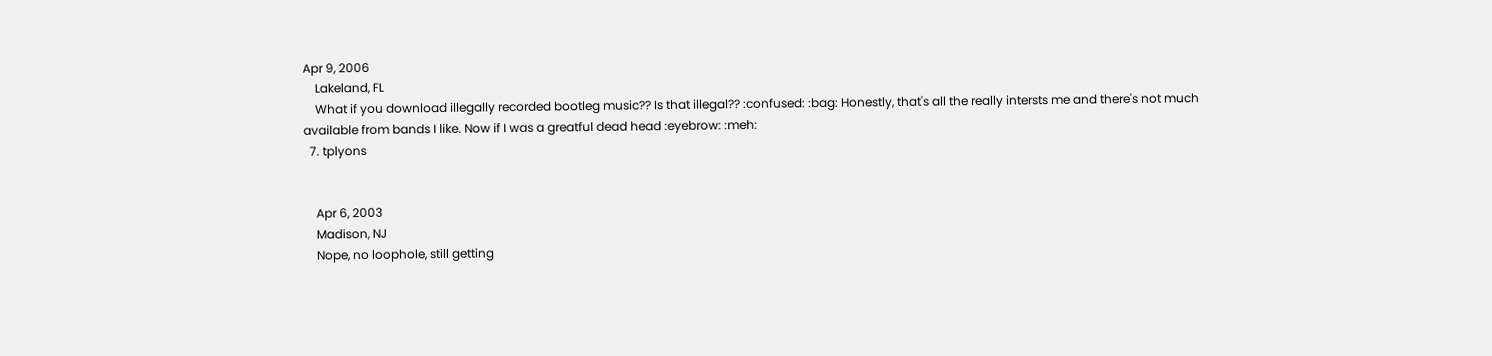Apr 9, 2006
    Lakeland, FL
    What if you download illegally recorded bootleg music?? Is that illegal?? :confused: :bag: Honestly, that's all the really intersts me and there's not much available from bands I like. Now if I was a greatful dead head :eyebrow: :meh:
  7. tplyons


    Apr 6, 2003
    Madison, NJ
    Nope, no loophole, still getting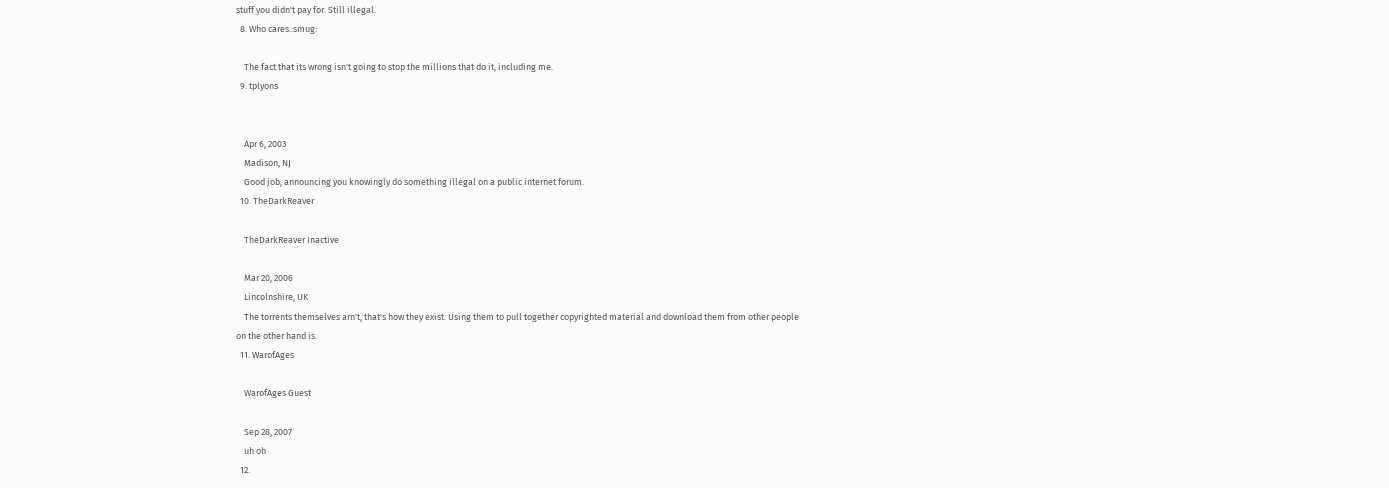stuff you didn't pay for. Still illegal.
  8. Who cares.:smug:

    The fact that its wrong isn't going to stop the millions that do it, including me.
  9. tplyons


    Apr 6, 2003
    Madison, NJ
    Good job, announcing you knowingly do something illegal on a public internet forum.
  10. TheDarkReaver

    TheDarkReaver Inactive

    Mar 20, 2006
    Lincolnshire, UK
    The torrents themselves arn't, that's how they exist. Using them to pull together copyrighted material and download them from other people on the other hand is.
  11. WarofAges

    WarofAges Guest

    Sep 28, 2007
    uh oh
  12.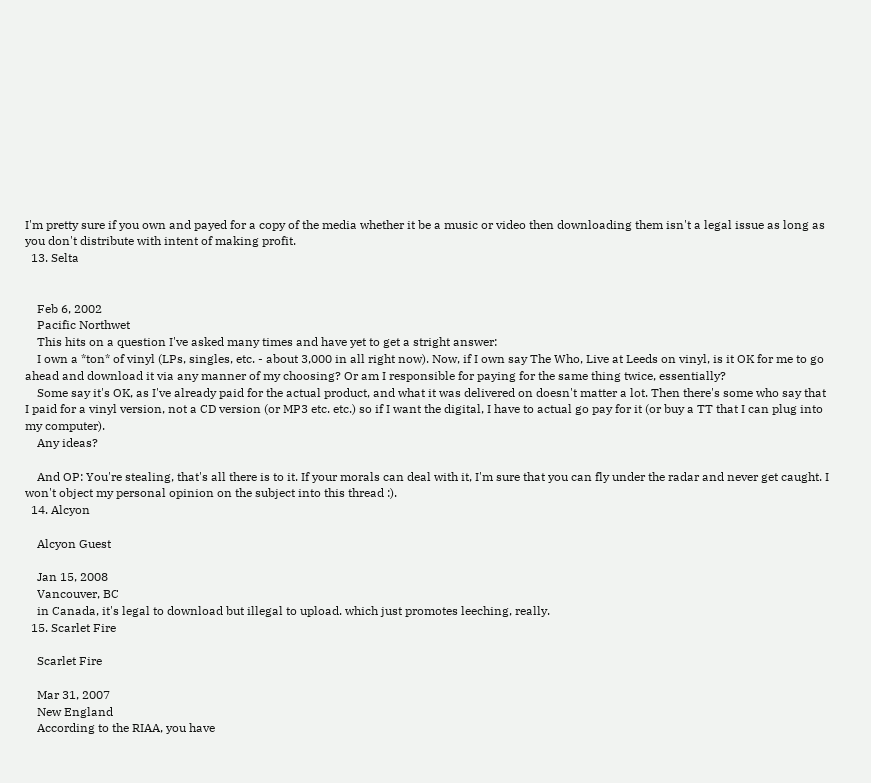I'm pretty sure if you own and payed for a copy of the media whether it be a music or video then downloading them isn't a legal issue as long as you don't distribute with intent of making profit.
  13. Selta


    Feb 6, 2002
    Pacific Northwet
    This hits on a question I've asked many times and have yet to get a stright answer:
    I own a *ton* of vinyl (LPs, singles, etc. - about 3,000 in all right now). Now, if I own say The Who, Live at Leeds on vinyl, is it OK for me to go ahead and download it via any manner of my choosing? Or am I responsible for paying for the same thing twice, essentially?
    Some say it's OK, as I've already paid for the actual product, and what it was delivered on doesn't matter a lot. Then there's some who say that I paid for a vinyl version, not a CD version (or MP3 etc. etc.) so if I want the digital, I have to actual go pay for it (or buy a TT that I can plug into my computer).
    Any ideas?

    And OP: You're stealing, that's all there is to it. If your morals can deal with it, I'm sure that you can fly under the radar and never get caught. I won't object my personal opinion on the subject into this thread :).
  14. Alcyon

    Alcyon Guest

    Jan 15, 2008
    Vancouver, BC
    in Canada, it's legal to download but illegal to upload. which just promotes leeching, really.
  15. Scarlet Fire

    Scarlet Fire

    Mar 31, 2007
    New England
    According to the RIAA, you have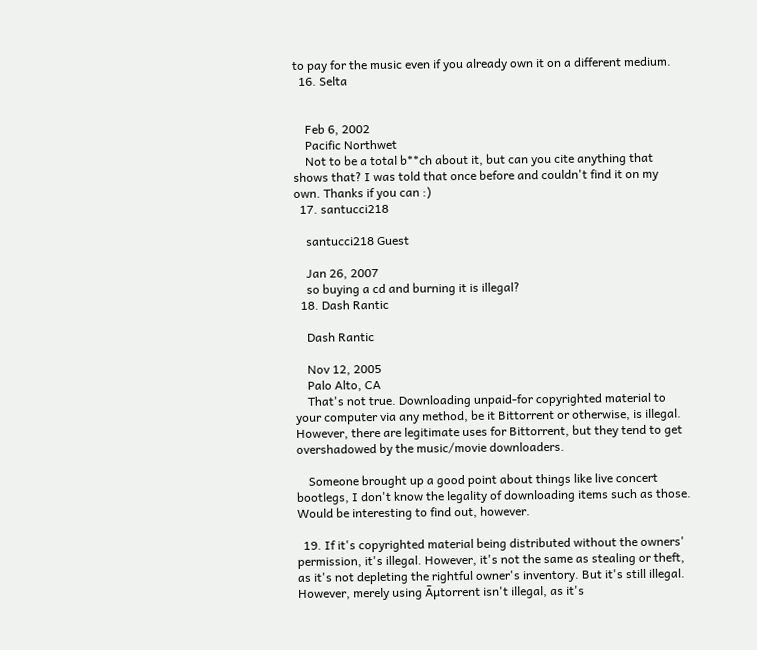to pay for the music even if you already own it on a different medium.
  16. Selta


    Feb 6, 2002
    Pacific Northwet
    Not to be a total b**ch about it, but can you cite anything that shows that? I was told that once before and couldn't find it on my own. Thanks if you can :)
  17. santucci218

    santucci218 Guest

    Jan 26, 2007
    so buying a cd and burning it is illegal?
  18. Dash Rantic

    Dash Rantic

    Nov 12, 2005
    Palo Alto, CA
    That's not true. Downloading unpaid-for copyrighted material to your computer via any method, be it Bittorrent or otherwise, is illegal. However, there are legitimate uses for Bittorrent, but they tend to get overshadowed by the music/movie downloaders.

    Someone brought up a good point about things like live concert bootlegs, I don't know the legality of downloading items such as those. Would be interesting to find out, however.

  19. If it's copyrighted material being distributed without the owners' permission, it's illegal. However, it's not the same as stealing or theft, as it's not depleting the rightful owner's inventory. But it's still illegal. However, merely using Āµtorrent isn't illegal, as it's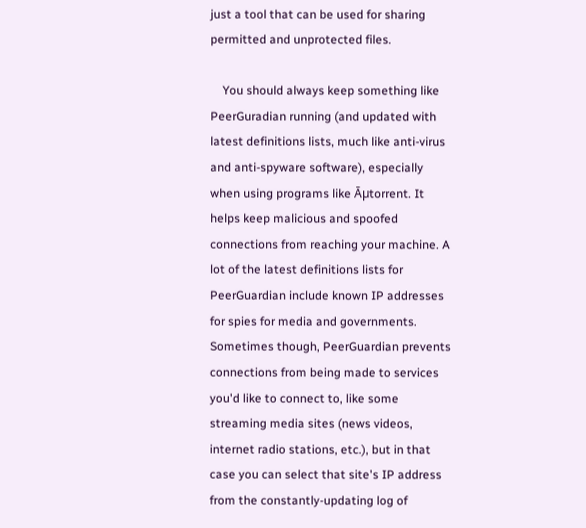just a tool that can be used for sharing permitted and unprotected files.

    You should always keep something like PeerGuradian running (and updated with latest definitions lists, much like anti-virus and anti-spyware software), especially when using programs like Āµtorrent. It helps keep malicious and spoofed connections from reaching your machine. A lot of the latest definitions lists for PeerGuardian include known IP addresses for spies for media and governments. Sometimes though, PeerGuardian prevents connections from being made to services you'd like to connect to, like some streaming media sites (news videos, internet radio stations, etc.), but in that case you can select that site's IP address from the constantly-updating log of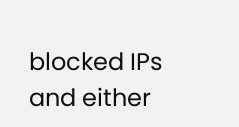blocked IPs and either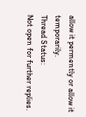allow it permently or allow it temporarily.
Thread Status:
Not open for further replies.